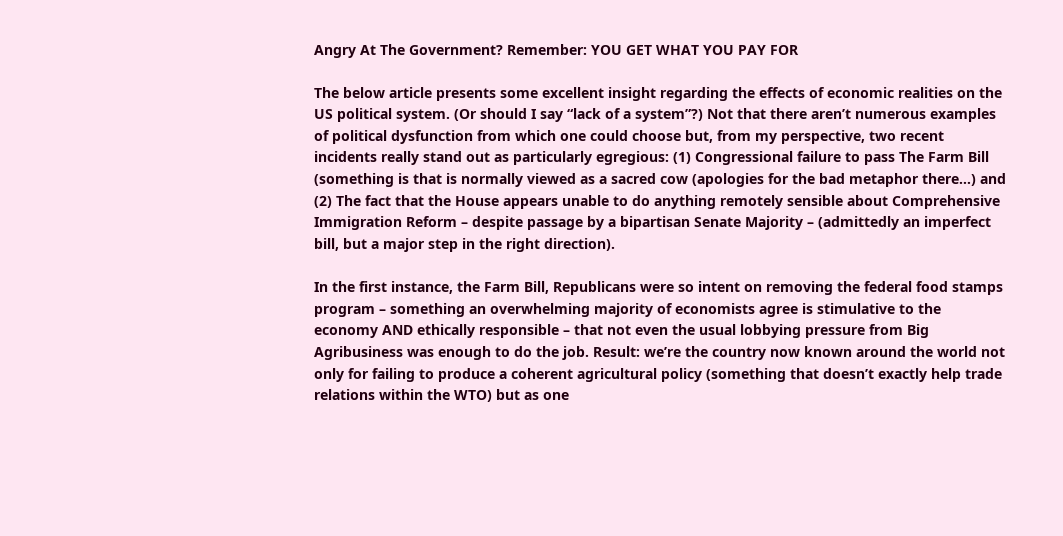Angry At The Government? Remember: YOU GET WHAT YOU PAY FOR

The below article presents some excellent insight regarding the effects of economic realities on the US political system. (Or should I say “lack of a system”?) Not that there aren’t numerous examples of political dysfunction from which one could choose but, from my perspective, two recent incidents really stand out as particularly egregious: (1) Congressional failure to pass The Farm Bill (something is that is normally viewed as a sacred cow (apologies for the bad metaphor there…) and (2) The fact that the House appears unable to do anything remotely sensible about Comprehensive Immigration Reform – despite passage by a bipartisan Senate Majority – (admittedly an imperfect bill, but a major step in the right direction).

In the first instance, the Farm Bill, Republicans were so intent on removing the federal food stamps program – something an overwhelming majority of economists agree is stimulative to the economy AND ethically responsible – that not even the usual lobbying pressure from Big Agribusiness was enough to do the job. Result: we’re the country now known around the world not only for failing to produce a coherent agricultural policy (something that doesn’t exactly help trade relations within the WTO) but as one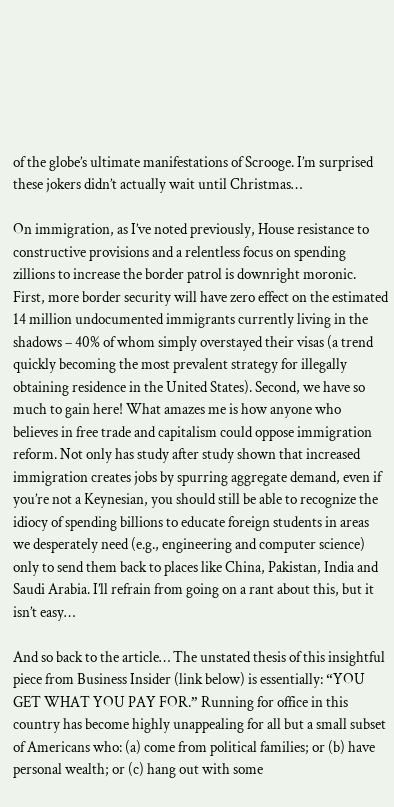of the globe’s ultimate manifestations of Scrooge. I’m surprised these jokers didn’t actually wait until Christmas…

On immigration, as I’ve noted previously, House resistance to constructive provisions and a relentless focus on spending zillions to increase the border patrol is downright moronic. First, more border security will have zero effect on the estimated 14 million undocumented immigrants currently living in the shadows – 40% of whom simply overstayed their visas (a trend quickly becoming the most prevalent strategy for illegally obtaining residence in the United States). Second, we have so much to gain here! What amazes me is how anyone who believes in free trade and capitalism could oppose immigration reform. Not only has study after study shown that increased immigration creates jobs by spurring aggregate demand, even if you’re not a Keynesian, you should still be able to recognize the idiocy of spending billions to educate foreign students in areas we desperately need (e.g., engineering and computer science) only to send them back to places like China, Pakistan, India and Saudi Arabia. I’ll refrain from going on a rant about this, but it isn’t easy…

And so back to the article… The unstated thesis of this insightful piece from Business Insider (link below) is essentially: “YOU GET WHAT YOU PAY FOR.” Running for office in this country has become highly unappealing for all but a small subset of Americans who: (a) come from political families; or (b) have personal wealth; or (c) hang out with some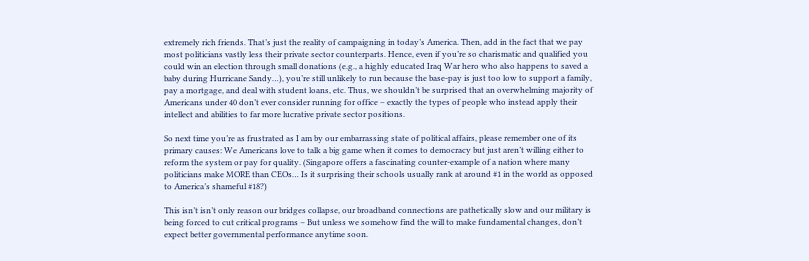extremely rich friends. That’s just the reality of campaigning in today’s America. Then, add in the fact that we pay most politicians vastly less their private sector counterparts. Hence, even if you’re so charismatic and qualified you could win an election through small donations (e.g., a highly educated Iraq War hero who also happens to saved a baby during Hurricane Sandy…), you’re still unlikely to run because the base-pay is just too low to support a family, pay a mortgage, and deal with student loans, etc. Thus, we shouldn’t be surprised that an overwhelming majority of Americans under 40 don’t ever consider running for office – exactly the types of people who instead apply their intellect and abilities to far more lucrative private sector positions.

So next time you’re as frustrated as I am by our embarrassing state of political affairs, please remember one of its primary causes: We Americans love to talk a big game when it comes to democracy but just aren’t willing either to reform the system or pay for quality. (Singapore offers a fascinating counter-example of a nation where many politicians make MORE than CEOs… Is it surprising their schools usually rank at around #1 in the world as opposed to America’s shameful #18?)

This isn’t isn’t only reason our bridges collapse, our broadband connections are pathetically slow and our military is being forced to cut critical programs – But unless we somehow find the will to make fundamental changes, don’t expect better governmental performance anytime soon.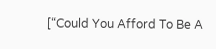[“Could You Afford To Be A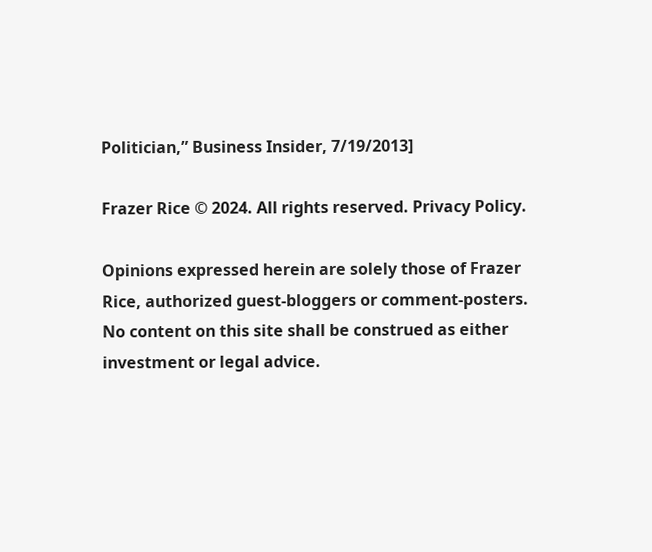Politician,” Business Insider, 7/19/2013]

Frazer Rice © 2024. All rights reserved. Privacy Policy.

Opinions expressed herein are solely those of Frazer Rice, authorized guest-bloggers or comment-posters. No content on this site shall be construed as either investment or legal advice.